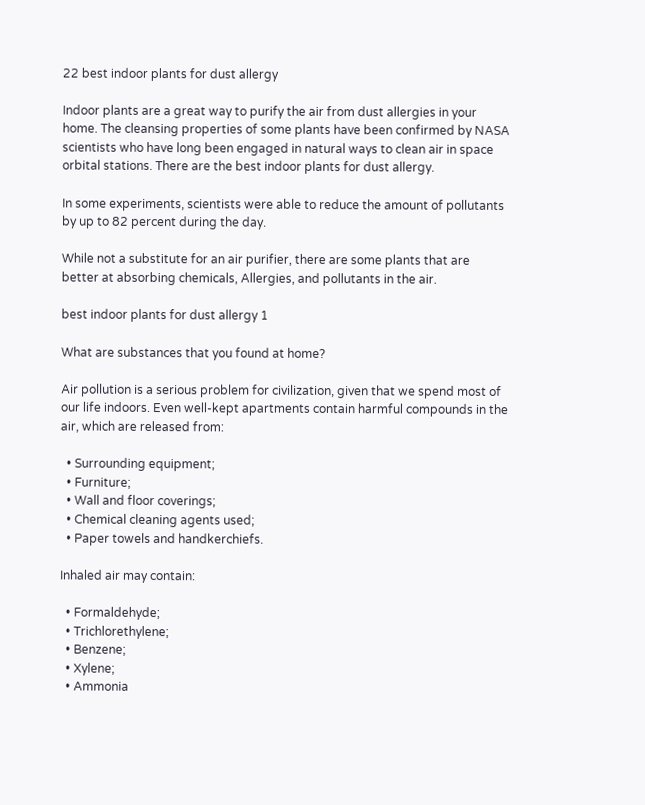22 best indoor plants for dust allergy

Indoor plants are a great way to purify the air from dust allergies in your home. The cleansing properties of some plants have been confirmed by NASA scientists who have long been engaged in natural ways to clean air in space orbital stations. There are the best indoor plants for dust allergy.

In some experiments, scientists were able to reduce the amount of pollutants by up to 82 percent during the day.

While not a substitute for an air purifier, there are some plants that are better at absorbing chemicals, Allergies, and pollutants in the air.

best indoor plants for dust allergy 1

What are substances that you found at home?

Air pollution is a serious problem for civilization, given that we spend most of our life indoors. Even well-kept apartments contain harmful compounds in the air, which are released from:

  • Surrounding equipment;
  • Furniture;
  • Wall and floor coverings;
  • Chemical cleaning agents used;
  • Paper towels and handkerchiefs.

Inhaled air may contain:

  • Formaldehyde;
  • Trichlorethylene;
  • Benzene;
  • Xylene;
  • Ammonia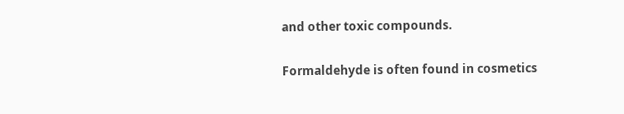and other toxic compounds.

Formaldehyde is often found in cosmetics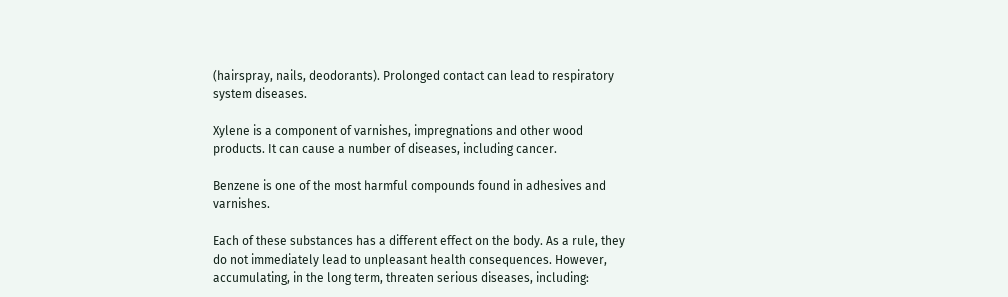(hairspray, nails, deodorants). Prolonged contact can lead to respiratory system diseases.

Xylene is a component of varnishes, impregnations and other wood products. It can cause a number of diseases, including cancer.

Benzene is one of the most harmful compounds found in adhesives and varnishes.

Each of these substances has a different effect on the body. As a rule, they do not immediately lead to unpleasant health consequences. However, accumulating, in the long term, threaten serious diseases, including: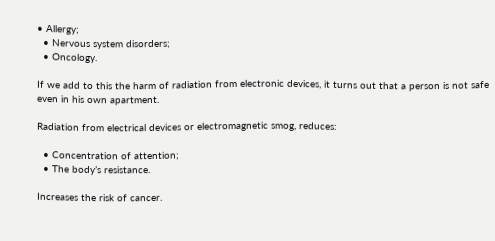• Allergy;
  • Nervous system disorders;
  • Oncology.

If we add to this the harm of radiation from electronic devices, it turns out that a person is not safe even in his own apartment.

Radiation from electrical devices or electromagnetic smog, reduces:

  • Concentration of attention;
  • The body’s resistance.

Increases the risk of cancer.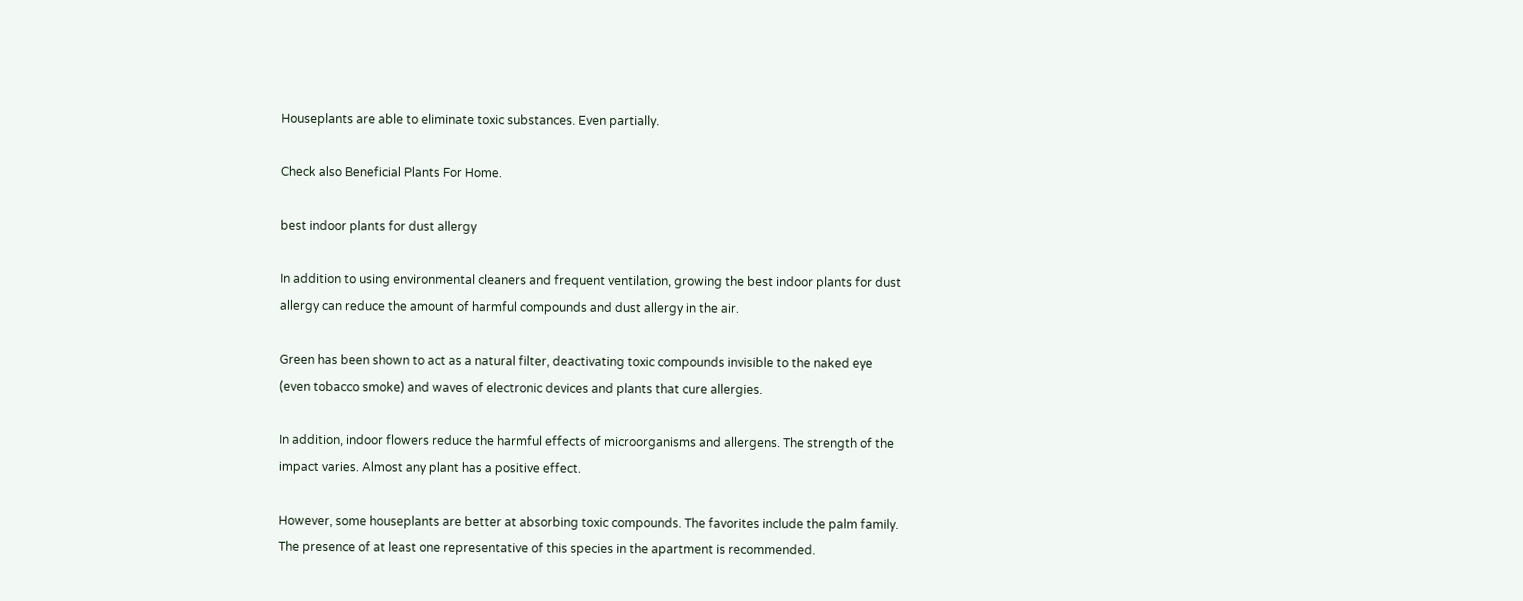Houseplants are able to eliminate toxic substances. Even partially.

Check also Beneficial Plants For Home.

best indoor plants for dust allergy

In addition to using environmental cleaners and frequent ventilation, growing the best indoor plants for dust allergy can reduce the amount of harmful compounds and dust allergy in the air.

Green has been shown to act as a natural filter, deactivating toxic compounds invisible to the naked eye (even tobacco smoke) and waves of electronic devices and plants that cure allergies.

In addition, indoor flowers reduce the harmful effects of microorganisms and allergens. The strength of the impact varies. Almost any plant has a positive effect.

However, some houseplants are better at absorbing toxic compounds. The favorites include the palm family. The presence of at least one representative of this species in the apartment is recommended.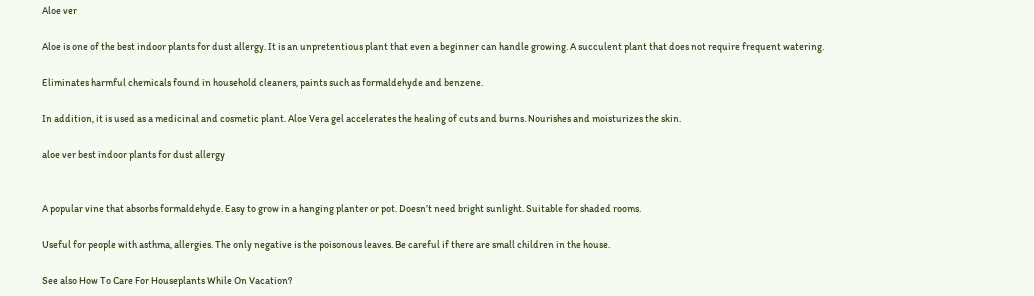Aloe ver

Aloe is one of the best indoor plants for dust allergy. It is an unpretentious plant that even a beginner can handle growing. A succulent plant that does not require frequent watering.

Eliminates harmful chemicals found in household cleaners, paints such as formaldehyde and benzene.

In addition, it is used as a medicinal and cosmetic plant. Aloe Vera gel accelerates the healing of cuts and burns. Nourishes and moisturizes the skin.

aloe ver best indoor plants for dust allergy


A popular vine that absorbs formaldehyde. Easy to grow in a hanging planter or pot. Doesn’t need bright sunlight. Suitable for shaded rooms.

Useful for people with asthma, allergies. The only negative is the poisonous leaves. Be careful if there are small children in the house.

See also How To Care For Houseplants While On Vacation?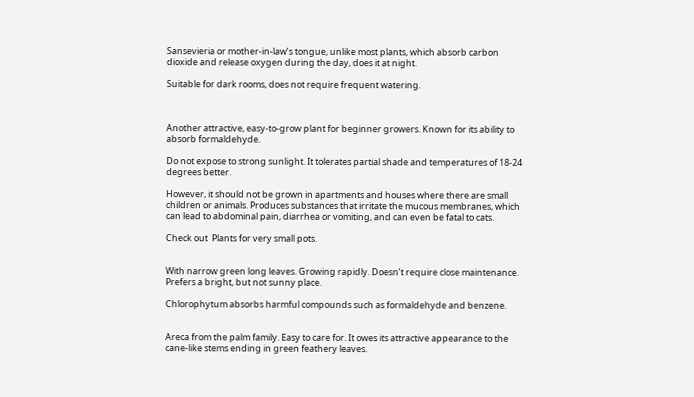Sansevieria or mother-in-law’s tongue, unlike most plants, which absorb carbon dioxide and release oxygen during the day, does it at night.

Suitable for dark rooms, does not require frequent watering.



Another attractive, easy-to-grow plant for beginner growers. Known for its ability to absorb formaldehyde.

Do not expose to strong sunlight. It tolerates partial shade and temperatures of 18-24 degrees better.

However, it should not be grown in apartments and houses where there are small children or animals. Produces substances that irritate the mucous membranes, which can lead to abdominal pain, diarrhea or vomiting, and can even be fatal to cats.

Check out  Plants for very small pots.


With narrow green long leaves. Growing rapidly. Doesn’t require close maintenance. Prefers a bright, but not sunny place.

Chlorophytum absorbs harmful compounds such as formaldehyde and benzene.


Areca from the palm family. Easy to care for. It owes its attractive appearance to the cane-like stems ending in green feathery leaves.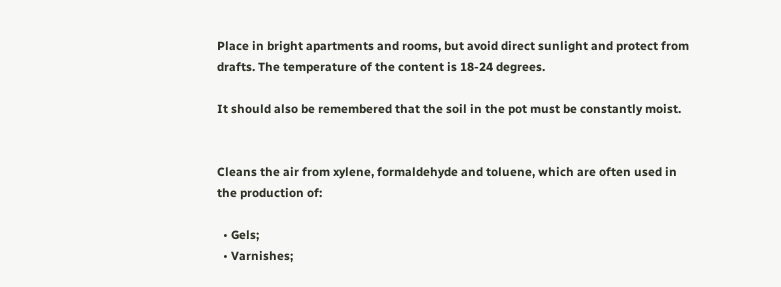Place in bright apartments and rooms, but avoid direct sunlight and protect from drafts. The temperature of the content is 18-24 degrees.

It should also be remembered that the soil in the pot must be constantly moist.


Cleans the air from xylene, formaldehyde and toluene, which are often used in the production of:

  • Gels;
  • Varnishes;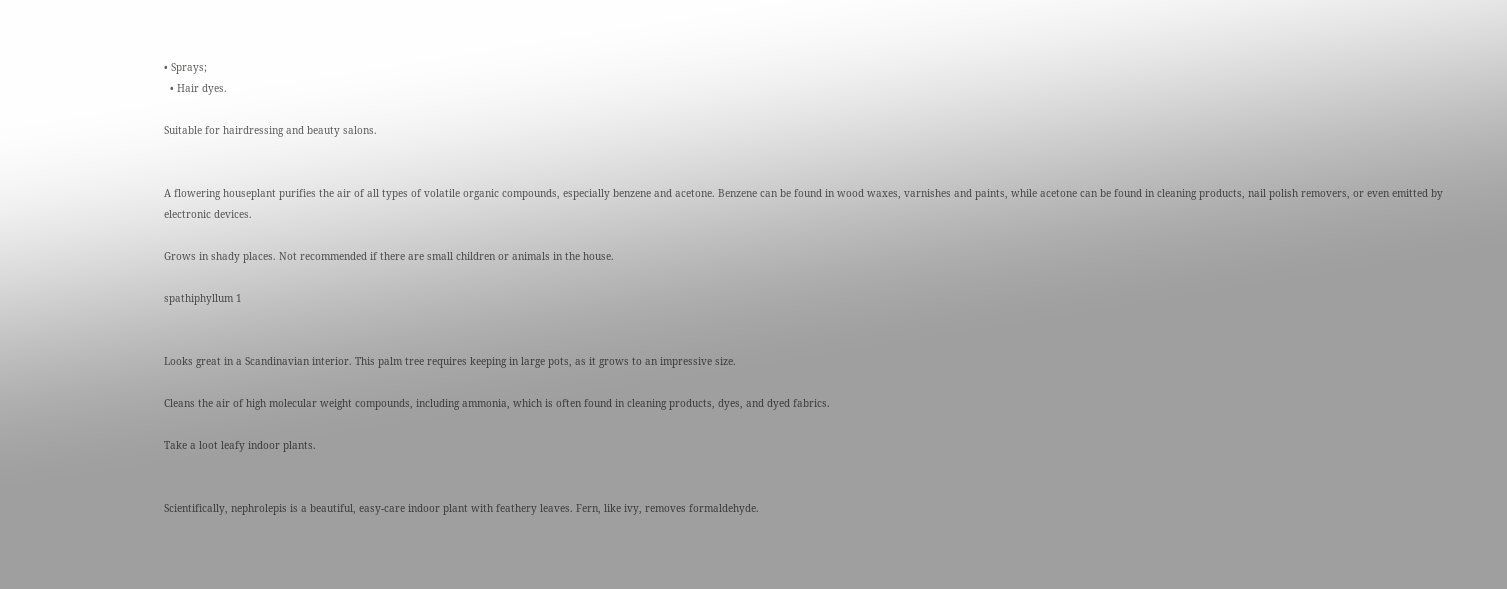• Sprays;
  • Hair dyes.

Suitable for hairdressing and beauty salons.


A flowering houseplant purifies the air of all types of volatile organic compounds, especially benzene and acetone. Benzene can be found in wood waxes, varnishes and paints, while acetone can be found in cleaning products, nail polish removers, or even emitted by electronic devices.

Grows in shady places. Not recommended if there are small children or animals in the house.

spathiphyllum 1


Looks great in a Scandinavian interior. This palm tree requires keeping in large pots, as it grows to an impressive size.

Cleans the air of high molecular weight compounds, including ammonia, which is often found in cleaning products, dyes, and dyed fabrics.

Take a loot leafy indoor plants.


Scientifically, nephrolepis is a beautiful, easy-care indoor plant with feathery leaves. Fern, like ivy, removes formaldehyde.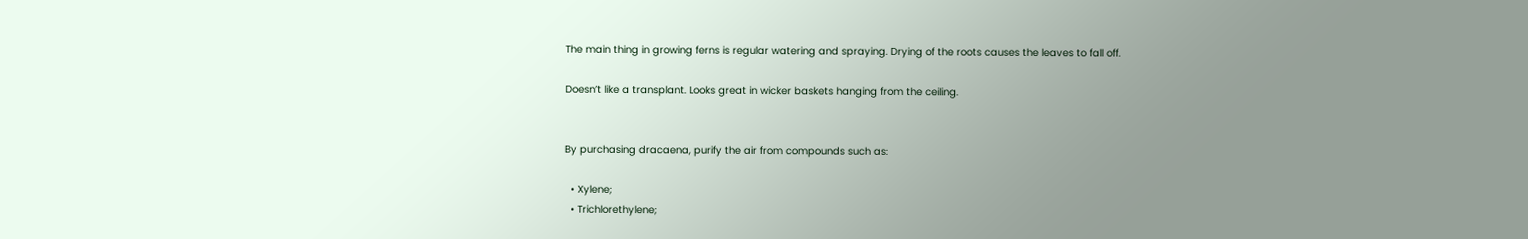The main thing in growing ferns is regular watering and spraying. Drying of the roots causes the leaves to fall off.

Doesn’t like a transplant. Looks great in wicker baskets hanging from the ceiling.


By purchasing dracaena, purify the air from compounds such as:

  • Xylene;
  • Trichlorethylene;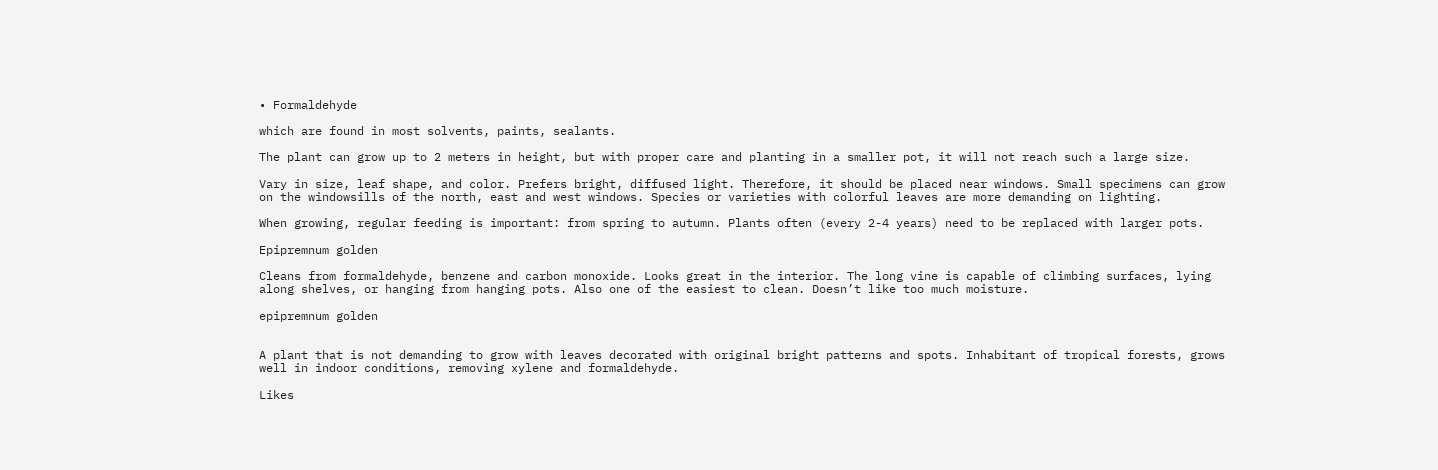• Formaldehyde

which are found in most solvents, paints, sealants.

The plant can grow up to 2 meters in height, but with proper care and planting in a smaller pot, it will not reach such a large size.

Vary in size, leaf shape, and color. Prefers bright, diffused light. Therefore, it should be placed near windows. Small specimens can grow on the windowsills of the north, east and west windows. Species or varieties with colorful leaves are more demanding on lighting.

When growing, regular feeding is important: from spring to autumn. Plants often (every 2-4 years) need to be replaced with larger pots.

Epipremnum golden

Cleans from formaldehyde, benzene and carbon monoxide. Looks great in the interior. The long vine is capable of climbing surfaces, lying along shelves, or hanging from hanging pots. Also one of the easiest to clean. Doesn’t like too much moisture.

epipremnum golden


A plant that is not demanding to grow with leaves decorated with original bright patterns and spots. Inhabitant of tropical forests, grows well in indoor conditions, removing xylene and formaldehyde.

Likes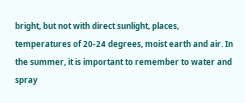bright, but not with direct sunlight, places, temperatures of 20-24 degrees, moist earth and air. In the summer, it is important to remember to water and spray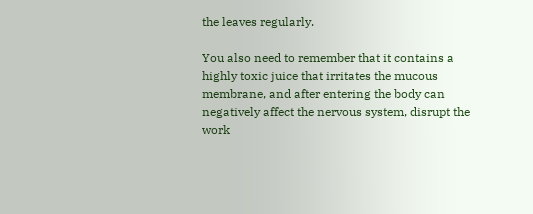the leaves regularly.

You also need to remember that it contains a highly toxic juice that irritates the mucous membrane, and after entering the body can negatively affect the nervous system, disrupt the work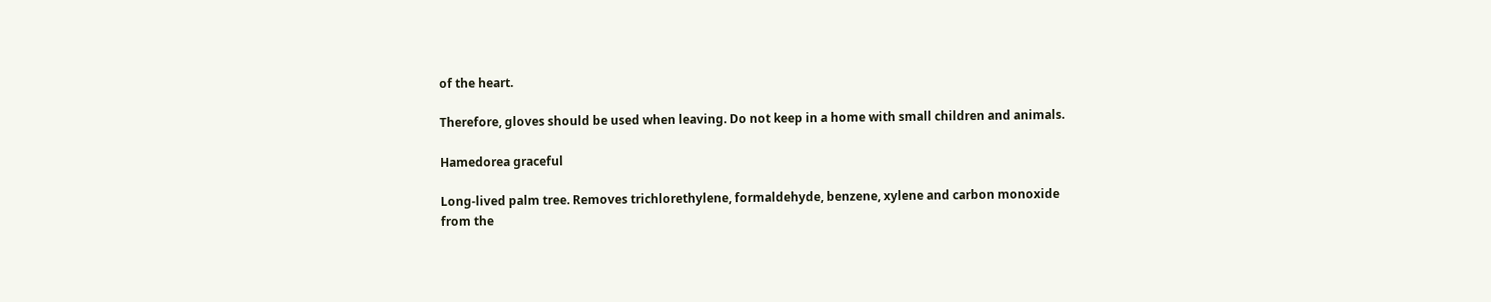of the heart.

Therefore, gloves should be used when leaving. Do not keep in a home with small children and animals.

Hamedorea graceful

Long-lived palm tree. Removes trichlorethylene, formaldehyde, benzene, xylene and carbon monoxide from the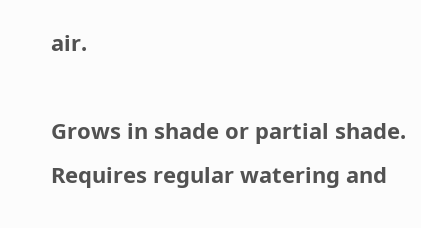air.

Grows in shade or partial shade. Requires regular watering and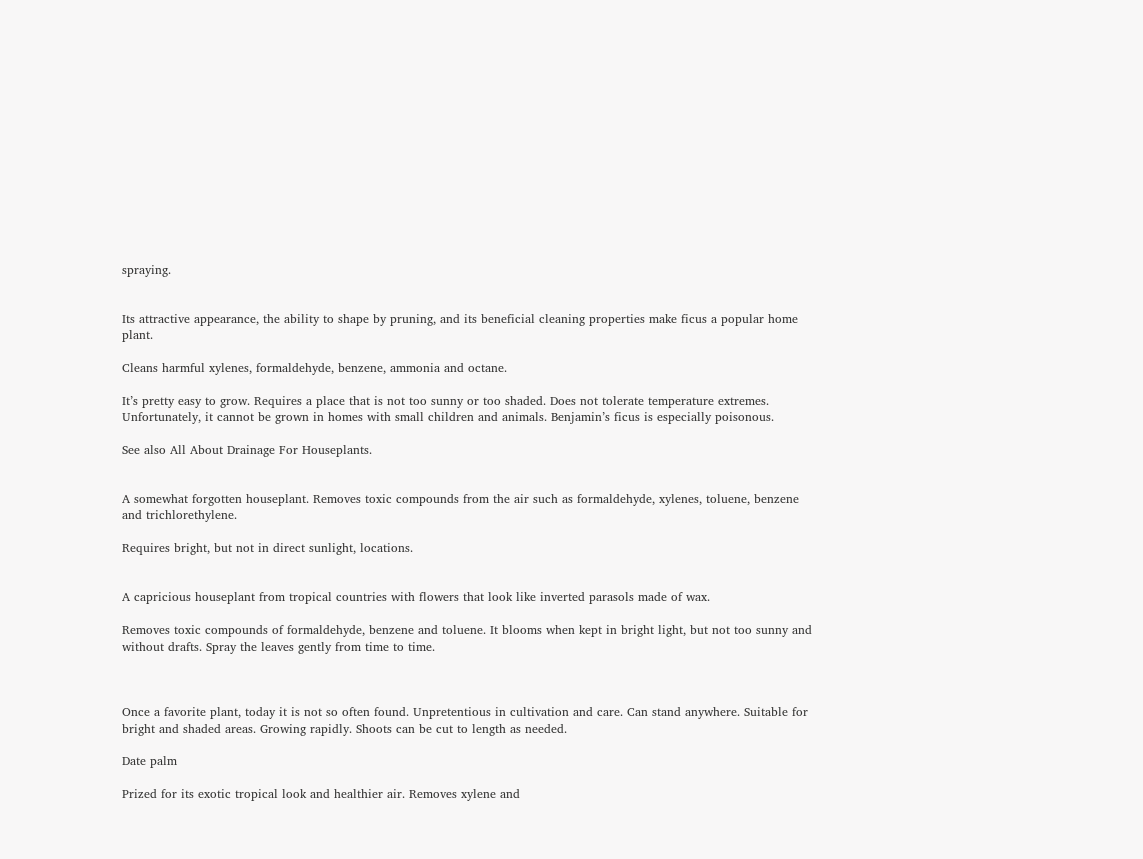spraying.


Its attractive appearance, the ability to shape by pruning, and its beneficial cleaning properties make ficus a popular home plant.

Cleans harmful xylenes, formaldehyde, benzene, ammonia and octane.

It’s pretty easy to grow. Requires a place that is not too sunny or too shaded. Does not tolerate temperature extremes. Unfortunately, it cannot be grown in homes with small children and animals. Benjamin’s ficus is especially poisonous.

See also All About Drainage For Houseplants.


A somewhat forgotten houseplant. Removes toxic compounds from the air such as formaldehyde, xylenes, toluene, benzene and trichlorethylene.

Requires bright, but not in direct sunlight, locations.


A capricious houseplant from tropical countries with flowers that look like inverted parasols made of wax.

Removes toxic compounds of formaldehyde, benzene and toluene. It blooms when kept in bright light, but not too sunny and without drafts. Spray the leaves gently from time to time.



Once a favorite plant, today it is not so often found. Unpretentious in cultivation and care. Can stand anywhere. Suitable for bright and shaded areas. Growing rapidly. Shoots can be cut to length as needed.

Date palm

Prized for its exotic tropical look and healthier air. Removes xylene and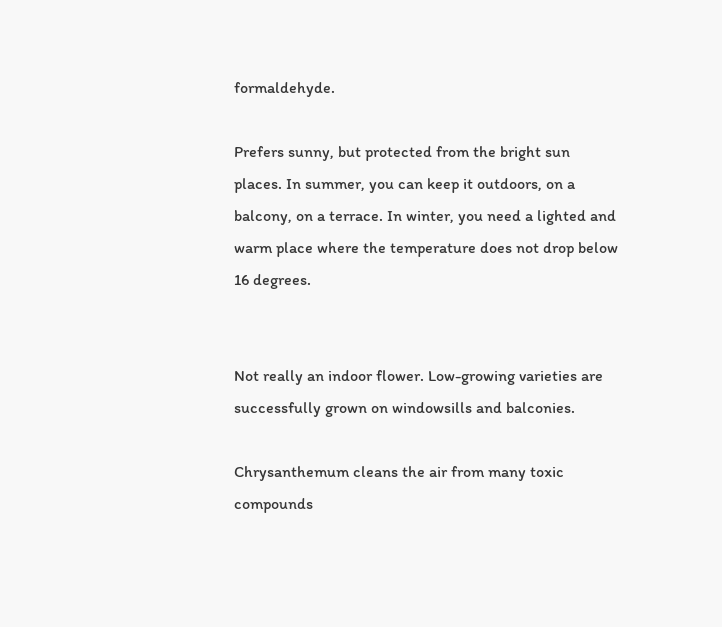formaldehyde.

Prefers sunny, but protected from the bright sun places. In summer, you can keep it outdoors, on a balcony, on a terrace. In winter, you need a lighted and warm place where the temperature does not drop below 16 degrees.


Not really an indoor flower. Low-growing varieties are successfully grown on windowsills and balconies.

Chrysanthemum cleans the air from many toxic compounds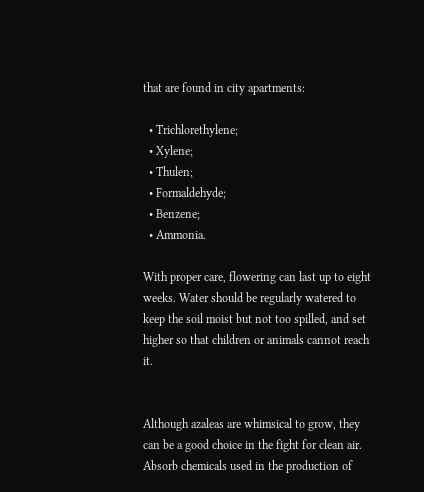that are found in city apartments:

  • Trichlorethylene;
  • Xylene;
  • Thulen;
  • Formaldehyde;
  • Benzene;
  • Ammonia.

With proper care, flowering can last up to eight weeks. Water should be regularly watered to keep the soil moist but not too spilled, and set higher so that children or animals cannot reach it.


Although azaleas are whimsical to grow, they can be a good choice in the fight for clean air. Absorb chemicals used in the production of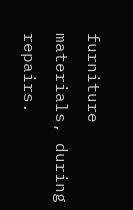furniture materials, during repairs.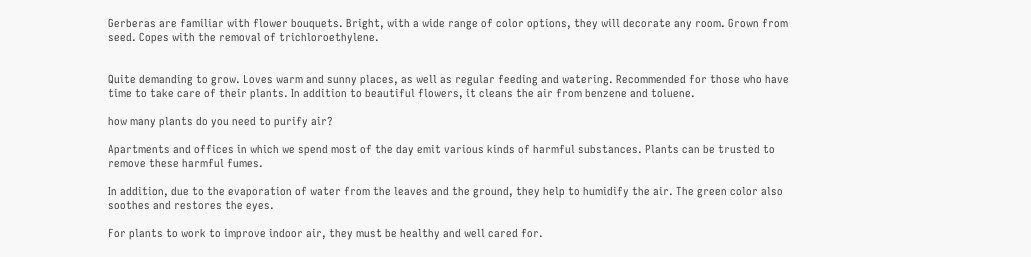Gerberas are familiar with flower bouquets. Bright, with a wide range of color options, they will decorate any room. Grown from seed. Copes with the removal of trichloroethylene.


Quite demanding to grow. Loves warm and sunny places, as well as regular feeding and watering. Recommended for those who have time to take care of their plants. In addition to beautiful flowers, it cleans the air from benzene and toluene.

how many plants do you need to purify air?

Apartments and offices in which we spend most of the day emit various kinds of harmful substances. Plants can be trusted to remove these harmful fumes.

In addition, due to the evaporation of water from the leaves and the ground, they help to humidify the air. The green color also soothes and restores the eyes.

For plants to work to improve indoor air, they must be healthy and well cared for.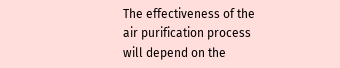The effectiveness of the air purification process will depend on the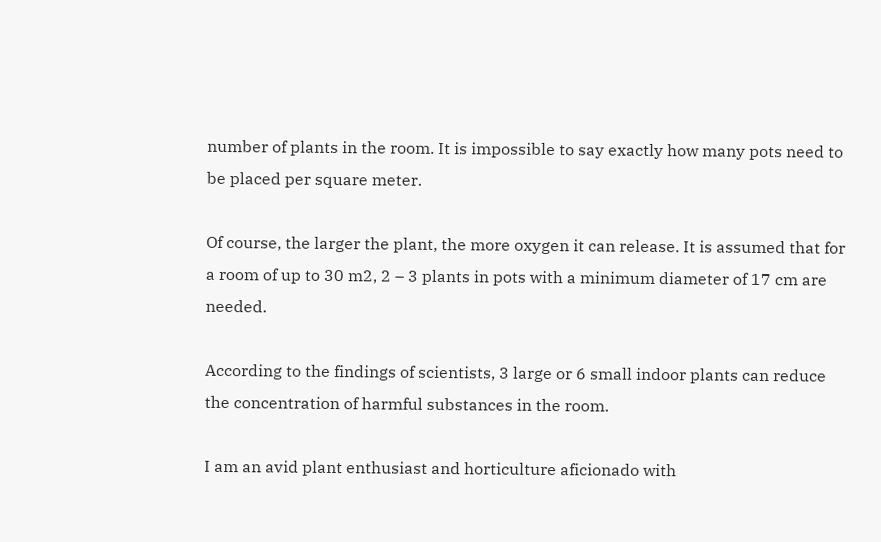number of plants in the room. It is impossible to say exactly how many pots need to be placed per square meter.

Of course, the larger the plant, the more oxygen it can release. It is assumed that for a room of up to 30 m2, 2 – 3 plants in pots with a minimum diameter of 17 cm are needed.

According to the findings of scientists, 3 large or 6 small indoor plants can reduce the concentration of harmful substances in the room.

I am an avid plant enthusiast and horticulture aficionado with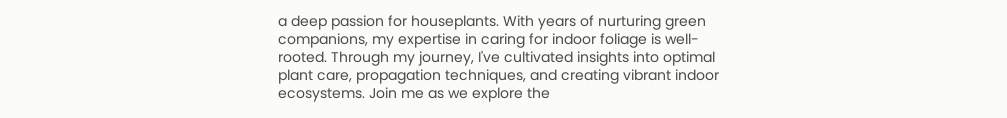a deep passion for houseplants. With years of nurturing green companions, my expertise in caring for indoor foliage is well-rooted. Through my journey, I've cultivated insights into optimal plant care, propagation techniques, and creating vibrant indoor ecosystems. Join me as we explore the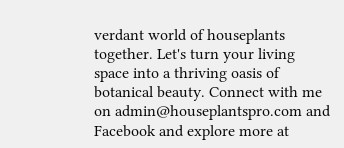verdant world of houseplants together. Let's turn your living space into a thriving oasis of botanical beauty. Connect with me on admin@houseplantspro.com and Facebook and explore more at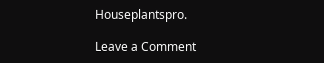Houseplantspro.

Leave a Comment